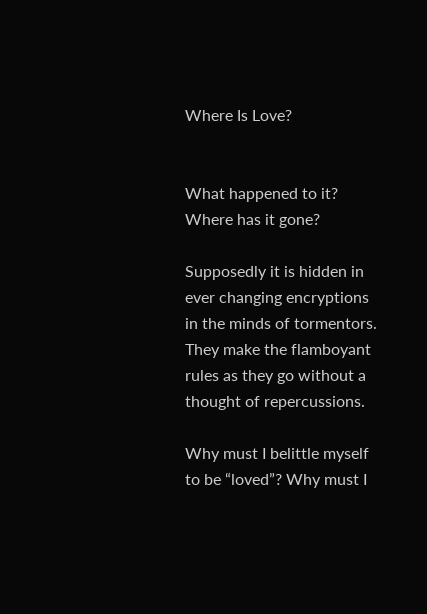Where Is Love?


What happened to it? Where has it gone?

Supposedly it is hidden in ever changing encryptions in the minds of tormentors. They make the flamboyant rules as they go without a thought of repercussions.

Why must I belittle myself to be “loved”? Why must I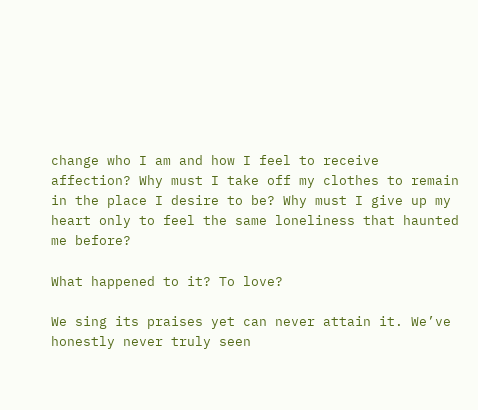change who I am and how I feel to receive affection? Why must I take off my clothes to remain in the place I desire to be? Why must I give up my heart only to feel the same loneliness that haunted me before?

What happened to it? To love?

We sing its praises yet can never attain it. We’ve honestly never truly seen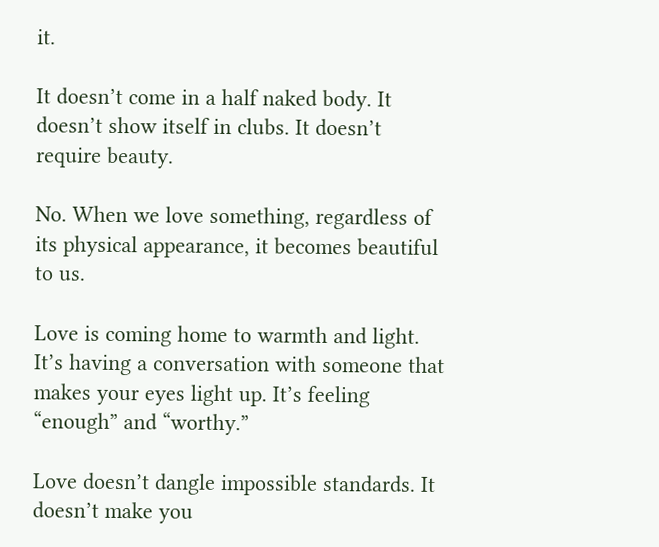it.

It doesn’t come in a half naked body. It doesn’t show itself in clubs. It doesn’t require beauty.

No. When we love something, regardless of its physical appearance, it becomes beautiful to us.

Love is coming home to warmth and light. It’s having a conversation with someone that makes your eyes light up. It’s feeling “enough” and “worthy.”

Love doesn’t dangle impossible standards. It doesn’t make you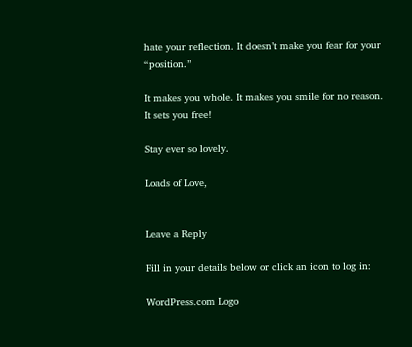hate your reflection. It doesn’t make you fear for your “position.”

It makes you whole. It makes you smile for no reason. It sets you free!

Stay ever so lovely.

Loads of Love,


Leave a Reply

Fill in your details below or click an icon to log in:

WordPress.com Logo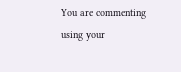You are commenting using your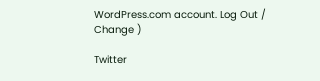WordPress.com account. Log Out / Change )

Twitter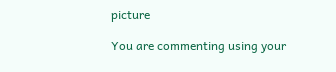picture

You are commenting using your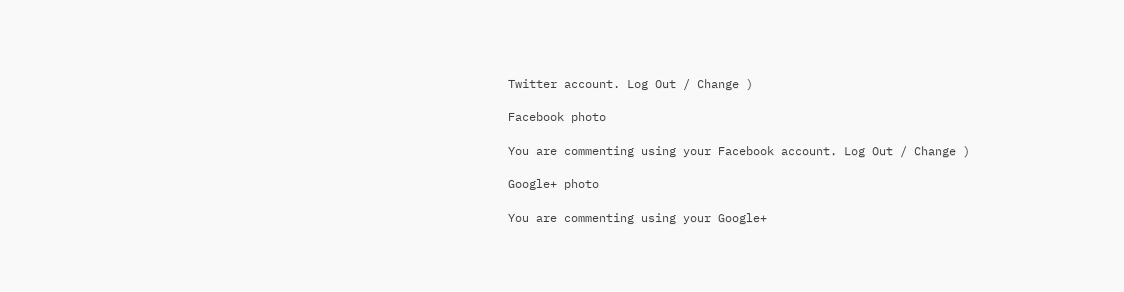Twitter account. Log Out / Change )

Facebook photo

You are commenting using your Facebook account. Log Out / Change )

Google+ photo

You are commenting using your Google+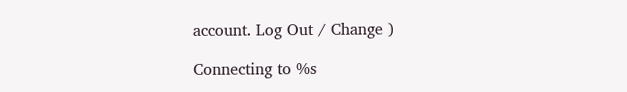account. Log Out / Change )

Connecting to %s